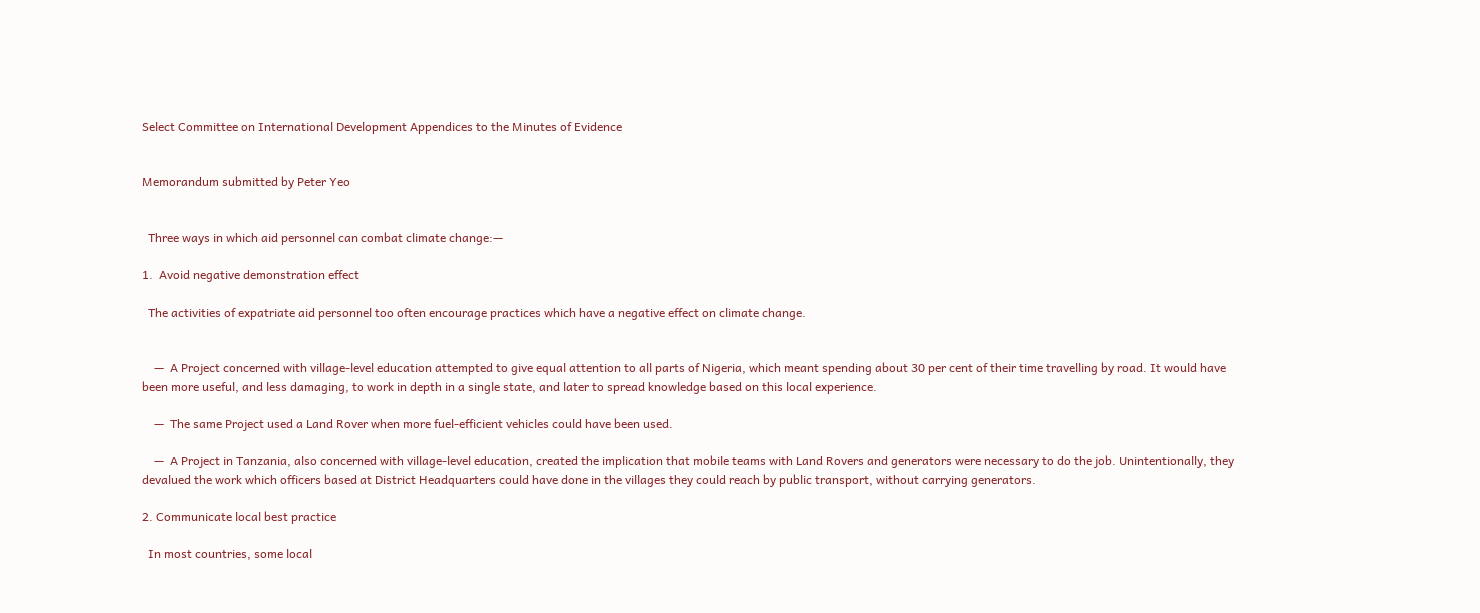Select Committee on International Development Appendices to the Minutes of Evidence


Memorandum submitted by Peter Yeo


  Three ways in which aid personnel can combat climate change:—

1.  Avoid negative demonstration effect

  The activities of expatriate aid personnel too often encourage practices which have a negative effect on climate change.


    —  A Project concerned with village-level education attempted to give equal attention to all parts of Nigeria, which meant spending about 30 per cent of their time travelling by road. It would have been more useful, and less damaging, to work in depth in a single state, and later to spread knowledge based on this local experience.

    —  The same Project used a Land Rover when more fuel-efficient vehicles could have been used.

    —  A Project in Tanzania, also concerned with village-level education, created the implication that mobile teams with Land Rovers and generators were necessary to do the job. Unintentionally, they devalued the work which officers based at District Headquarters could have done in the villages they could reach by public transport, without carrying generators.

2. Communicate local best practice

  In most countries, some local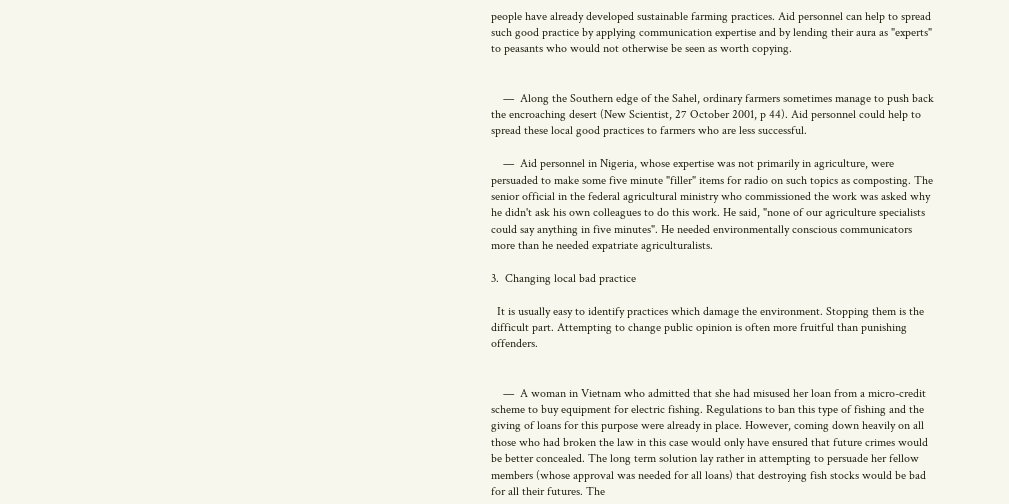people have already developed sustainable farming practices. Aid personnel can help to spread such good practice by applying communication expertise and by lending their aura as "experts" to peasants who would not otherwise be seen as worth copying.


    —  Along the Southern edge of the Sahel, ordinary farmers sometimes manage to push back the encroaching desert (New Scientist, 27 October 2001, p 44). Aid personnel could help to spread these local good practices to farmers who are less successful.

    —  Aid personnel in Nigeria, whose expertise was not primarily in agriculture, were persuaded to make some five minute "filler" items for radio on such topics as composting. The senior official in the federal agricultural ministry who commissioned the work was asked why he didn't ask his own colleagues to do this work. He said, "none of our agriculture specialists could say anything in five minutes". He needed environmentally conscious communicators more than he needed expatriate agriculturalists.

3.  Changing local bad practice

  It is usually easy to identify practices which damage the environment. Stopping them is the difficult part. Attempting to change public opinion is often more fruitful than punishing offenders.


    —  A woman in Vietnam who admitted that she had misused her loan from a micro-credit scheme to buy equipment for electric fishing. Regulations to ban this type of fishing and the giving of loans for this purpose were already in place. However, coming down heavily on all those who had broken the law in this case would only have ensured that future crimes would be better concealed. The long term solution lay rather in attempting to persuade her fellow members (whose approval was needed for all loans) that destroying fish stocks would be bad for all their futures. The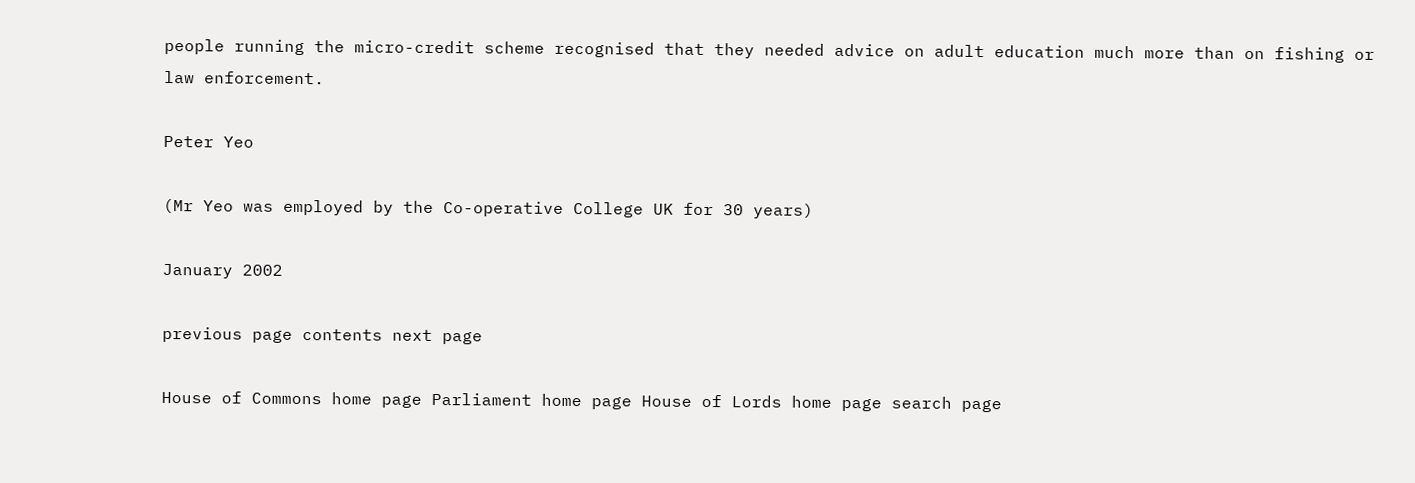people running the micro-credit scheme recognised that they needed advice on adult education much more than on fishing or law enforcement.

Peter Yeo

(Mr Yeo was employed by the Co-operative College UK for 30 years)

January 2002

previous page contents next page

House of Commons home page Parliament home page House of Lords home page search page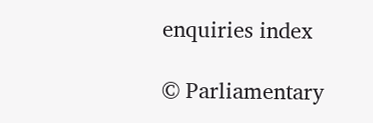enquiries index

© Parliamentary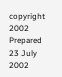copyright 2002
Prepared 23 July 2002